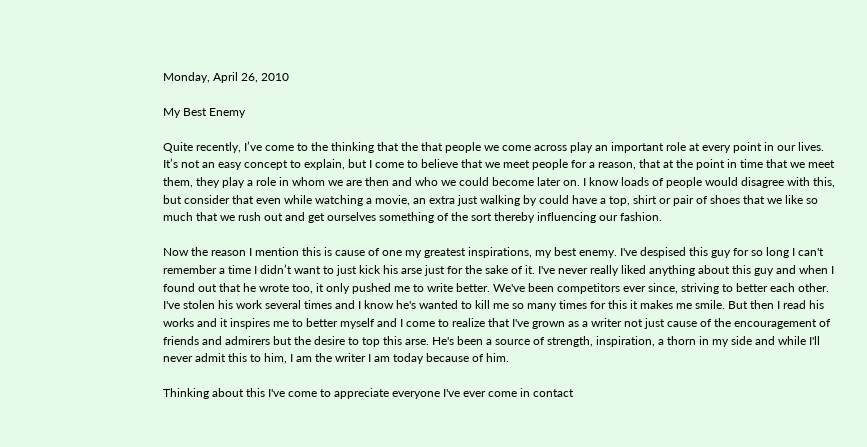Monday, April 26, 2010

My Best Enemy

Quite recently, I’ve come to the thinking that the that people we come across play an important role at every point in our lives. It’s not an easy concept to explain, but I come to believe that we meet people for a reason, that at the point in time that we meet them, they play a role in whom we are then and who we could become later on. I know loads of people would disagree with this, but consider that even while watching a movie, an extra just walking by could have a top, shirt or pair of shoes that we like so much that we rush out and get ourselves something of the sort thereby influencing our fashion.

Now the reason I mention this is cause of one my greatest inspirations, my best enemy. I've despised this guy for so long I can't remember a time I didn’t want to just kick his arse just for the sake of it. I've never really liked anything about this guy and when I found out that he wrote too, it only pushed me to write better. We've been competitors ever since, striving to better each other. I've stolen his work several times and I know he's wanted to kill me so many times for this it makes me smile. But then I read his works and it inspires me to better myself and I come to realize that I've grown as a writer not just cause of the encouragement of friends and admirers but the desire to top this arse. He's been a source of strength, inspiration, a thorn in my side and while I'll never admit this to him, I am the writer I am today because of him.

Thinking about this I've come to appreciate everyone I've ever come in contact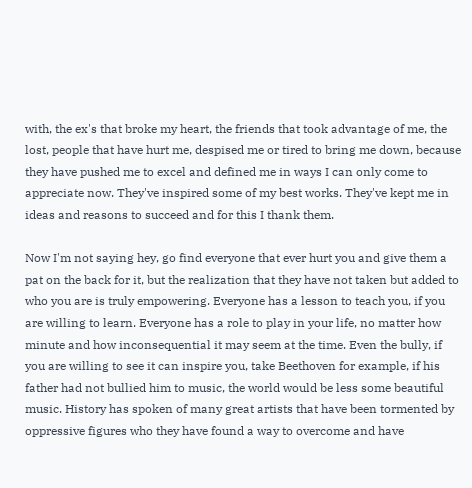with, the ex's that broke my heart, the friends that took advantage of me, the lost, people that have hurt me, despised me or tired to bring me down, because they have pushed me to excel and defined me in ways I can only come to appreciate now. They've inspired some of my best works. They've kept me in ideas and reasons to succeed and for this I thank them.

Now I'm not saying hey, go find everyone that ever hurt you and give them a pat on the back for it, but the realization that they have not taken but added to who you are is truly empowering. Everyone has a lesson to teach you, if you are willing to learn. Everyone has a role to play in your life, no matter how minute and how inconsequential it may seem at the time. Even the bully, if you are willing to see it can inspire you, take Beethoven for example, if his father had not bullied him to music, the world would be less some beautiful music. History has spoken of many great artists that have been tormented by oppressive figures who they have found a way to overcome and have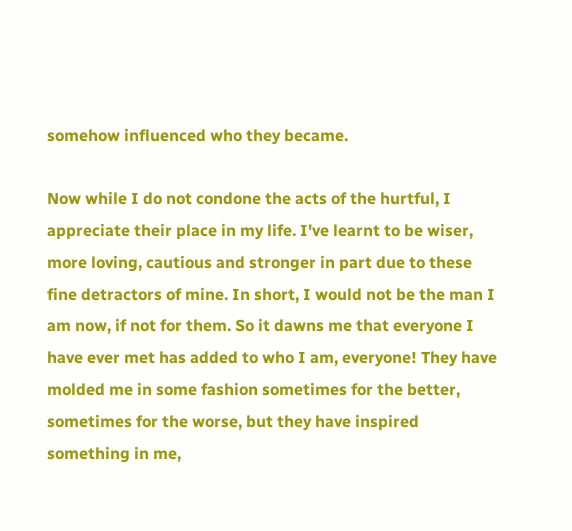somehow influenced who they became.

Now while I do not condone the acts of the hurtful, I appreciate their place in my life. I've learnt to be wiser, more loving, cautious and stronger in part due to these fine detractors of mine. In short, I would not be the man I am now, if not for them. So it dawns me that everyone I have ever met has added to who I am, everyone! They have molded me in some fashion sometimes for the better, sometimes for the worse, but they have inspired something in me,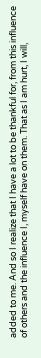added to me. And so I realize that I have a lot to be thankful for, from this influence of others and the influence I, myself have on them. That as I am hurt, I will,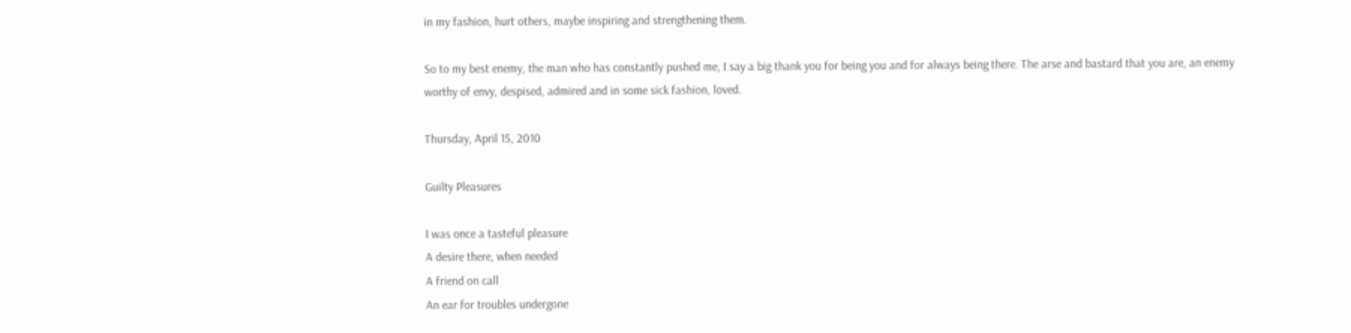in my fashion, hurt others, maybe inspiring and strengthening them.

So to my best enemy, the man who has constantly pushed me, I say a big thank you for being you and for always being there. The arse and bastard that you are, an enemy worthy of envy, despised, admired and in some sick fashion, loved.

Thursday, April 15, 2010

Guilty Pleasures

I was once a tasteful pleasure
A desire there, when needed
A friend on call
An ear for troubles undergone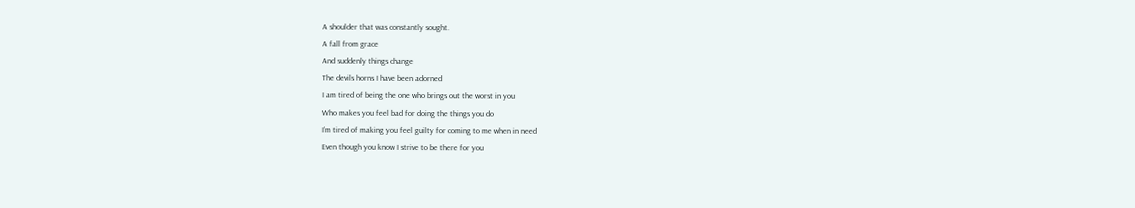A shoulder that was constantly sought.
A fall from grace
And suddenly things change
The devils horns I have been adorned
I am tired of being the one who brings out the worst in you
Who makes you feel bad for doing the things you do
I’m tired of making you feel guilty for coming to me when in need
Even though you know I strive to be there for you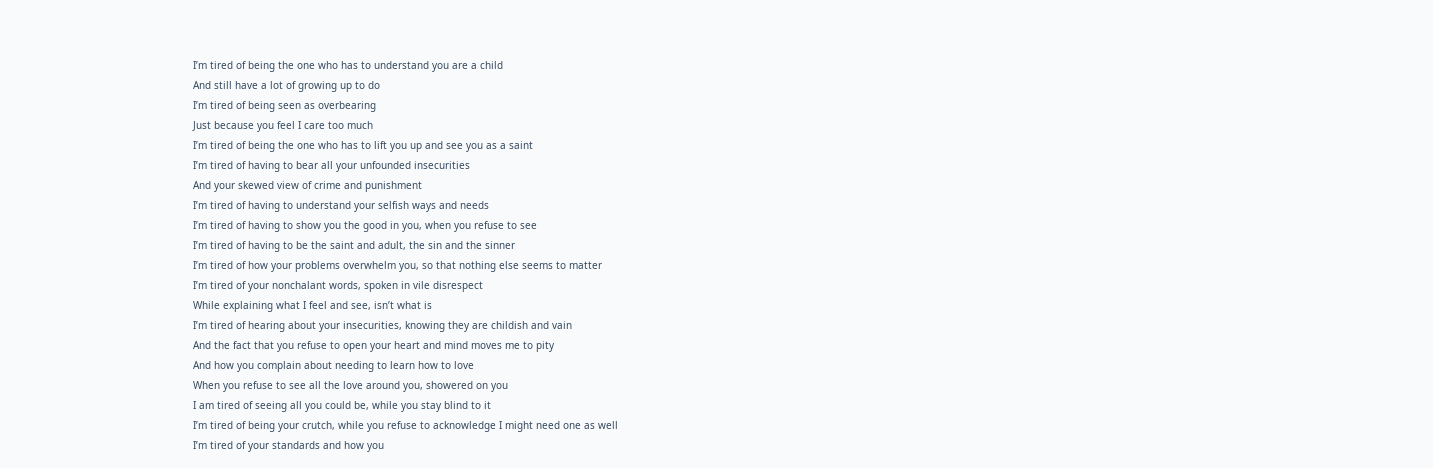I’m tired of being the one who has to understand you are a child
And still have a lot of growing up to do
I’m tired of being seen as overbearing
Just because you feel I care too much
I’m tired of being the one who has to lift you up and see you as a saint
I’m tired of having to bear all your unfounded insecurities
And your skewed view of crime and punishment
I’m tired of having to understand your selfish ways and needs
I’m tired of having to show you the good in you, when you refuse to see
I’m tired of having to be the saint and adult, the sin and the sinner
I’m tired of how your problems overwhelm you, so that nothing else seems to matter
I’m tired of your nonchalant words, spoken in vile disrespect
While explaining what I feel and see, isn’t what is
I’m tired of hearing about your insecurities, knowing they are childish and vain
And the fact that you refuse to open your heart and mind moves me to pity
And how you complain about needing to learn how to love
When you refuse to see all the love around you, showered on you
I am tired of seeing all you could be, while you stay blind to it
I’m tired of being your crutch, while you refuse to acknowledge I might need one as well
I’m tired of your standards and how you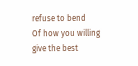refuse to bend
Of how you willing give the best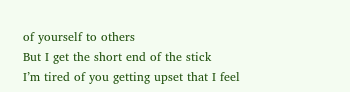of yourself to others
But I get the short end of the stick
I’m tired of you getting upset that I feel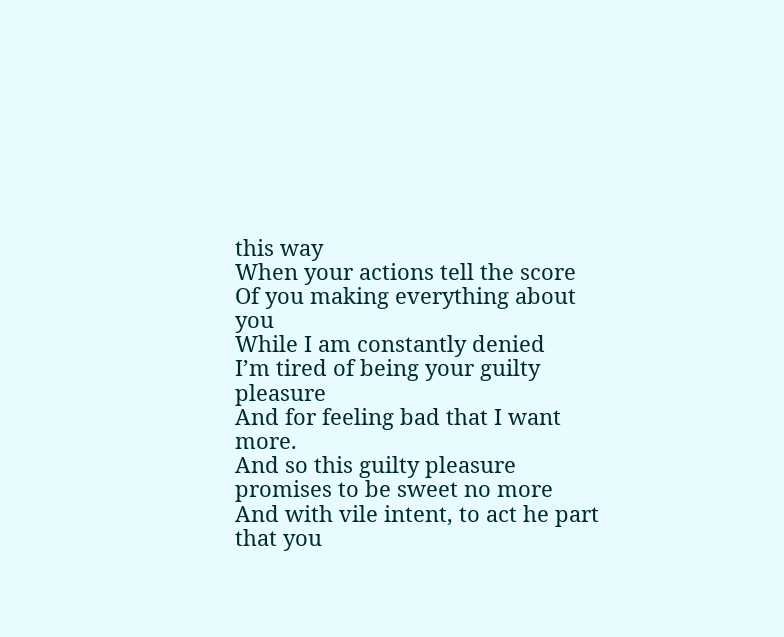this way
When your actions tell the score
Of you making everything about you
While I am constantly denied
I’m tired of being your guilty pleasure
And for feeling bad that I want more.
And so this guilty pleasure promises to be sweet no more
And with vile intent, to act he part that you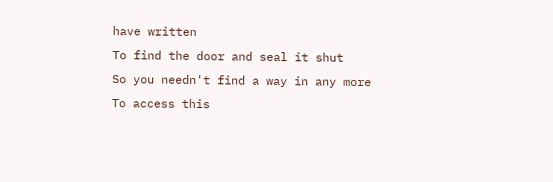have written
To find the door and seal it shut
So you needn't find a way in any more
To access this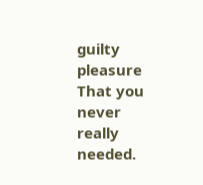guilty pleasure
That you never really needed.